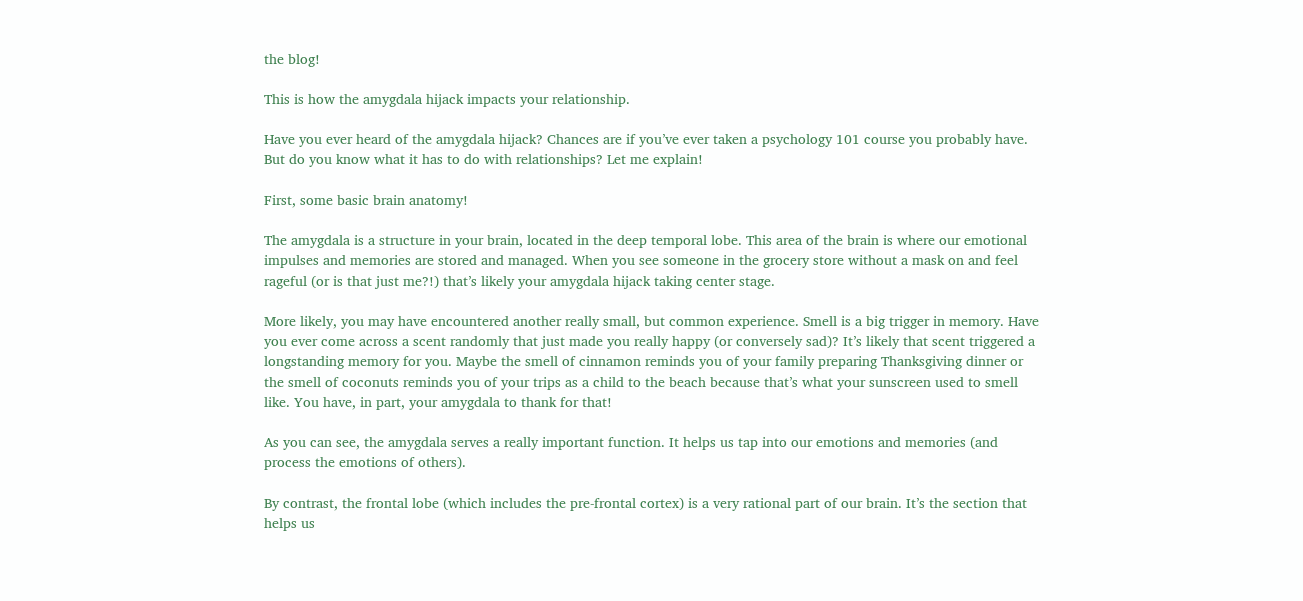the blog!

This is how the amygdala hijack impacts your relationship.

Have you ever heard of the amygdala hijack? Chances are if you’ve ever taken a psychology 101 course you probably have. But do you know what it has to do with relationships? Let me explain!

First, some basic brain anatomy!

The amygdala is a structure in your brain, located in the deep temporal lobe. This area of the brain is where our emotional impulses and memories are stored and managed. When you see someone in the grocery store without a mask on and feel rageful (or is that just me?!) that’s likely your amygdala hijack taking center stage.

More likely, you may have encountered another really small, but common experience. Smell is a big trigger in memory. Have you ever come across a scent randomly that just made you really happy (or conversely sad)? It’s likely that scent triggered a longstanding memory for you. Maybe the smell of cinnamon reminds you of your family preparing Thanksgiving dinner or the smell of coconuts reminds you of your trips as a child to the beach because that’s what your sunscreen used to smell like. You have, in part, your amygdala to thank for that!

As you can see, the amygdala serves a really important function. It helps us tap into our emotions and memories (and process the emotions of others).

By contrast, the frontal lobe (which includes the pre-frontal cortex) is a very rational part of our brain. It’s the section that helps us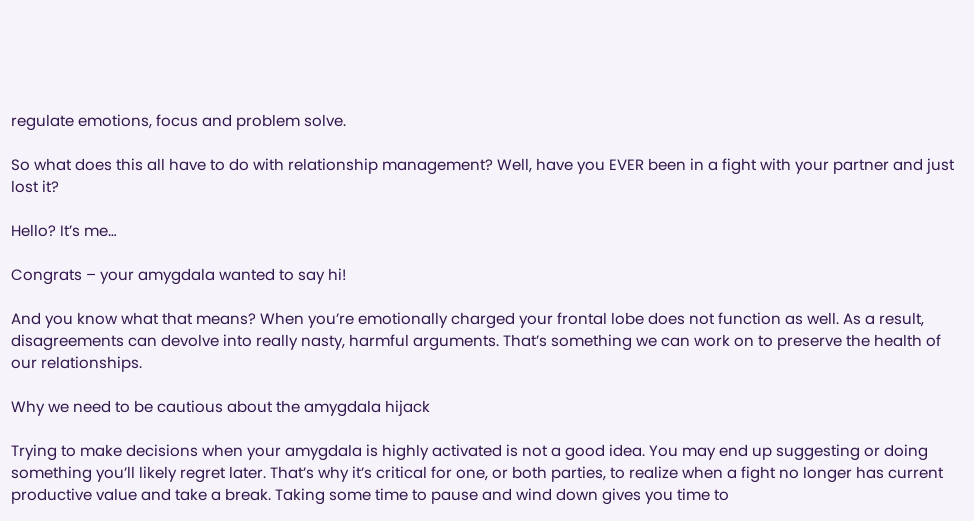regulate emotions, focus and problem solve.

So what does this all have to do with relationship management? Well, have you EVER been in a fight with your partner and just lost it?

Hello? It’s me…

Congrats – your amygdala wanted to say hi!

And you know what that means? When you’re emotionally charged your frontal lobe does not function as well. As a result, disagreements can devolve into really nasty, harmful arguments. That’s something we can work on to preserve the health of our relationships.

Why we need to be cautious about the amygdala hijack

Trying to make decisions when your amygdala is highly activated is not a good idea. You may end up suggesting or doing something you’ll likely regret later. That’s why it’s critical for one, or both parties, to realize when a fight no longer has current productive value and take a break. Taking some time to pause and wind down gives you time to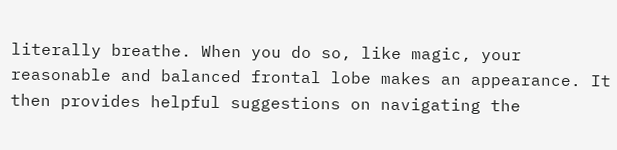literally breathe. When you do so, like magic, your reasonable and balanced frontal lobe makes an appearance. It then provides helpful suggestions on navigating the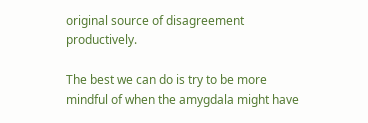original source of disagreement productively.

The best we can do is try to be more mindful of when the amygdala might have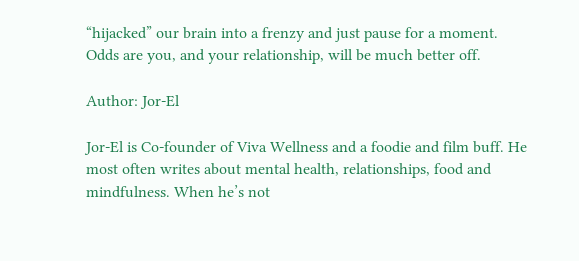“hijacked” our brain into a frenzy and just pause for a moment. Odds are you, and your relationship, will be much better off.

Author: Jor-El

Jor-El is Co-founder of Viva Wellness and a foodie and film buff. He most often writes about mental health, relationships, food and mindfulness. When he’s not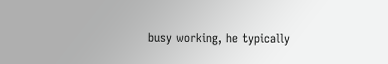busy working, he typically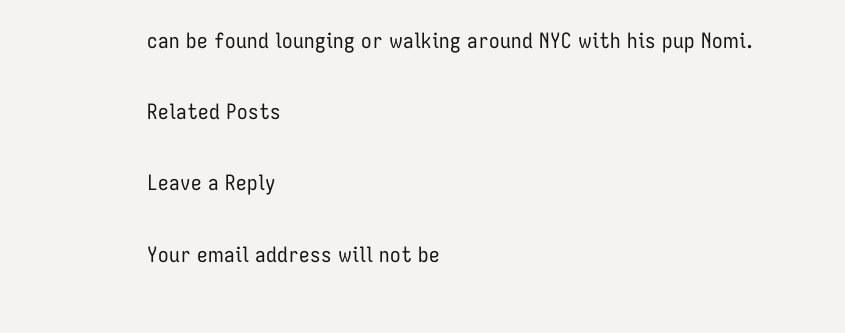can be found lounging or walking around NYC with his pup Nomi.

Related Posts

Leave a Reply

Your email address will not be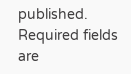published. Required fields are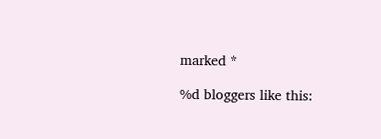marked *

%d bloggers like this: